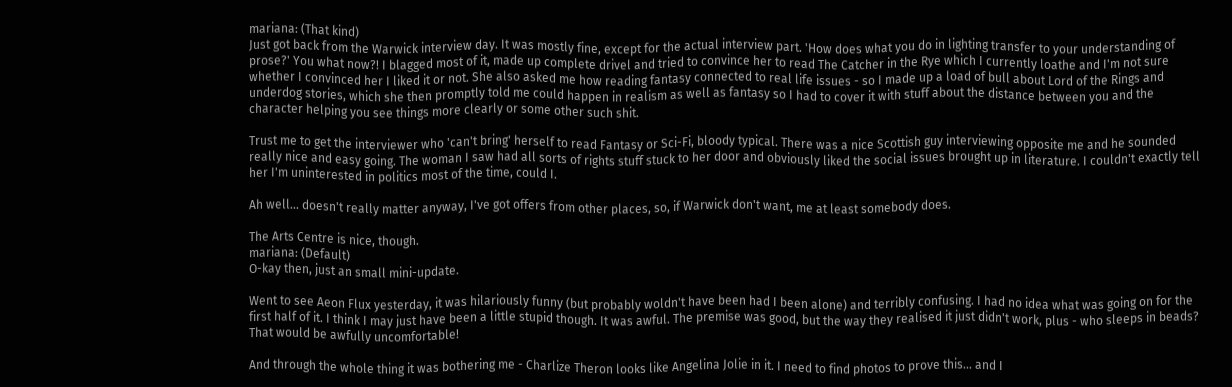mariana: (That kind)
Just got back from the Warwick interview day. It was mostly fine, except for the actual interview part. 'How does what you do in lighting transfer to your understanding of prose?' You what now?! I blagged most of it, made up complete drivel and tried to convince her to read The Catcher in the Rye which I currently loathe and I'm not sure whether I convinced her I liked it or not. She also asked me how reading fantasy connected to real life issues - so I made up a load of bull about Lord of the Rings and underdog stories, which she then promptly told me could happen in realism as well as fantasy so I had to cover it with stuff about the distance between you and the character helping you see things more clearly or some other such shit.

Trust me to get the interviewer who 'can't bring' herself to read Fantasy or Sci-Fi, bloody typical. There was a nice Scottish guy interviewing opposite me and he sounded really nice and easy going. The woman I saw had all sorts of rights stuff stuck to her door and obviously liked the social issues brought up in literature. I couldn't exactly tell her I'm uninterested in politics most of the time, could I.

Ah well... doesn't really matter anyway, I've got offers from other places, so, if Warwick don't want, me at least somebody does.

The Arts Centre is nice, though.
mariana: (Default)
O-kay then, just an small mini-update.

Went to see Aeon Flux yesterday, it was hilariously funny (but probably woldn't have been had I been alone) and terribly confusing. I had no idea what was going on for the first half of it. I think I may just have been a little stupid though. It was awful. The premise was good, but the way they realised it just didn't work, plus - who sleeps in beads? That would be awfully uncomfortable!

And through the whole thing it was bothering me - Charlize Theron looks like Angelina Jolie in it. I need to find photos to prove this... and I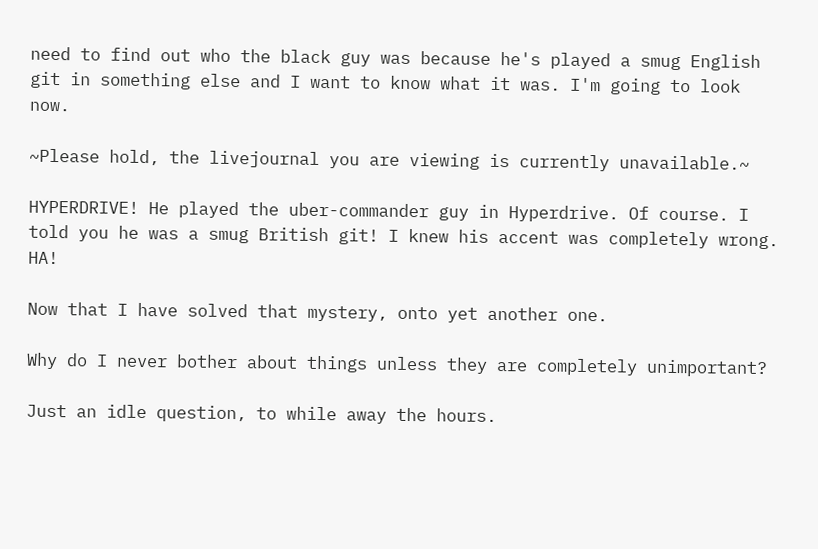need to find out who the black guy was because he's played a smug English git in something else and I want to know what it was. I'm going to look now.

~Please hold, the livejournal you are viewing is currently unavailable.~

HYPERDRIVE! He played the uber-commander guy in Hyperdrive. Of course. I told you he was a smug British git! I knew his accent was completely wrong. HA!

Now that I have solved that mystery, onto yet another one.

Why do I never bother about things unless they are completely unimportant?

Just an idle question, to while away the hours.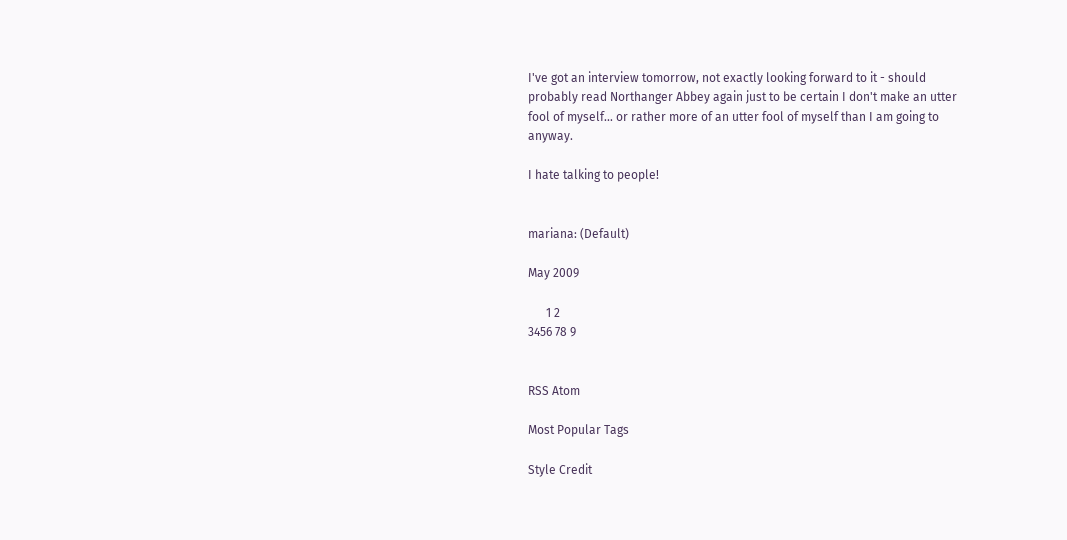I've got an interview tomorrow, not exactly looking forward to it - should probably read Northanger Abbey again just to be certain I don't make an utter fool of myself... or rather more of an utter fool of myself than I am going to anyway.

I hate talking to people!


mariana: (Default)

May 2009

      1 2
3456 78 9


RSS Atom

Most Popular Tags

Style Credit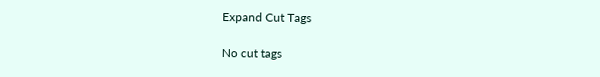Expand Cut Tags

No cut tags